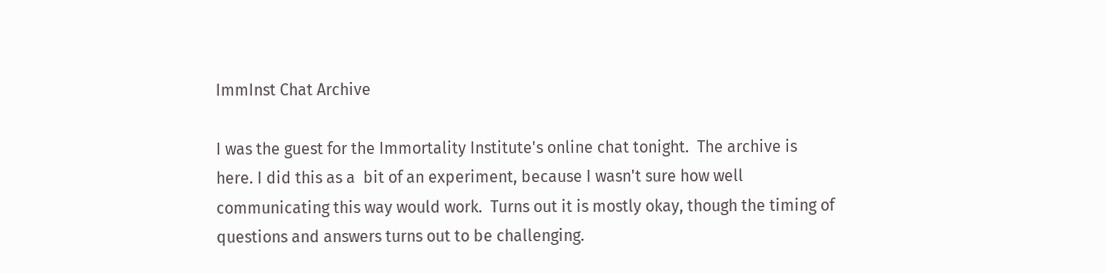ImmInst Chat Archive

I was the guest for the Immortality Institute's online chat tonight.  The archive is here. I did this as a  bit of an experiment, because I wasn't sure how well communicating this way would work.  Turns out it is mostly okay, though the timing of questions and answers turns out to be challenging.